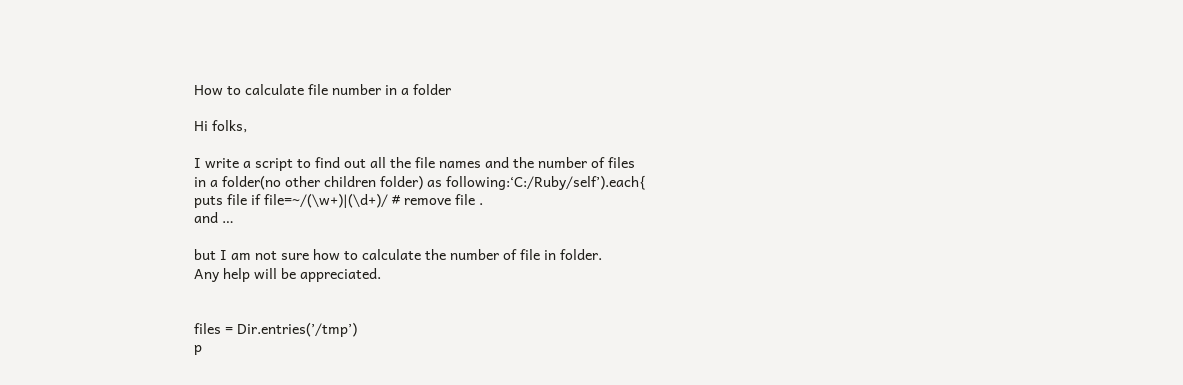How to calculate file number in a folder

Hi folks,

I write a script to find out all the file names and the number of files
in a folder(no other children folder) as following:‘C:/Ruby/self’).each{
puts file if file=~/(\w+)|(\d+)/ # remove file .
and …

but I am not sure how to calculate the number of file in folder.
Any help will be appreciated.


files = Dir.entries(’/tmp’)
p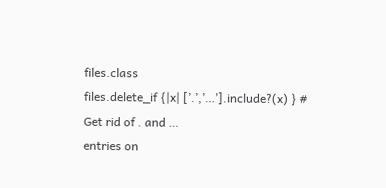files.class
files.delete_if {|x| [’.’,’…’].include?(x) } # Get rid of . and …
entries on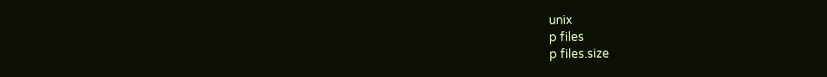unix
p files
p files.size